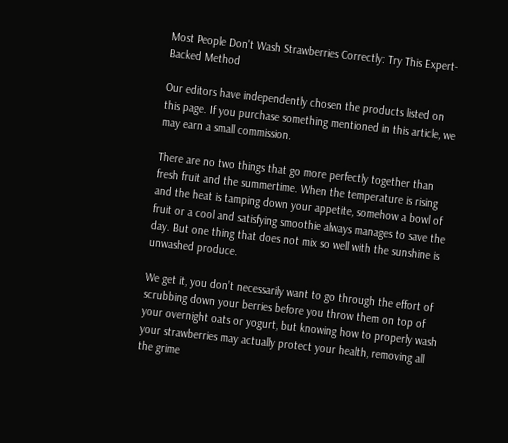Most People Don't Wash Strawberries Correctly: Try This Expert-Backed Method

Our editors have independently chosen the products listed on this page. If you purchase something mentioned in this article, we may earn a small commission.

There are no two things that go more perfectly together than fresh fruit and the summertime. When the temperature is rising and the heat is tamping down your appetite, somehow a bowl of fruit or a cool and satisfying smoothie always manages to save the day. But one thing that does not mix so well with the sunshine is unwashed produce.

We get it, you don’t necessarily want to go through the effort of scrubbing down your berries before you throw them on top of your overnight oats or yogurt, but knowing how to properly wash your strawberries may actually protect your health, removing all the grime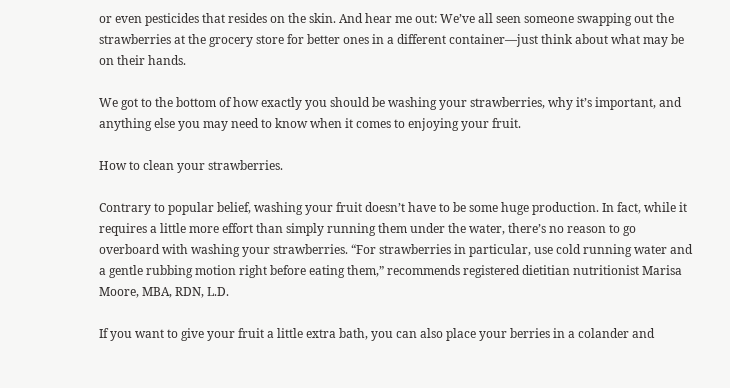or even pesticides that resides on the skin. And hear me out: We’ve all seen someone swapping out the strawberries at the grocery store for better ones in a different container—just think about what may be on their hands.

We got to the bottom of how exactly you should be washing your strawberries, why it’s important, and anything else you may need to know when it comes to enjoying your fruit.

How to clean your strawberries.

Contrary to popular belief, washing your fruit doesn’t have to be some huge production. In fact, while it requires a little more effort than simply running them under the water, there’s no reason to go overboard with washing your strawberries. “For strawberries in particular, use cold running water and a gentle rubbing motion right before eating them,” recommends registered dietitian nutritionist Marisa Moore, MBA, RDN, L.D.

If you want to give your fruit a little extra bath, you can also place your berries in a colander and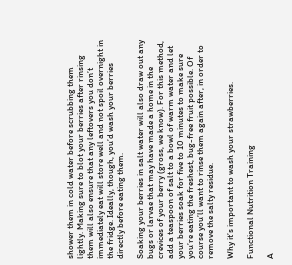shower them in cold water before scrubbing them lightly. Making sure to blot your berries after rinsing them will also ensure that any leftovers you don’t immediately eat will store well and not spoil overnight in the fridge. Ideally, though, you’d wash your berries directly before eating them.

Soaking your berries in salt water will also draw out any bugs or larvae that may have made a home in the crevices of your berry (gross, we know). For this method, add a teaspoon of salt to a bowl of warm water and let your berries soak for five to 10 minutes to make sure you’re eating the freshest, bug-free fruit possible. Of course you’ll want to rinse them again after, in order to remove the salty residue.

Why it’s important to wash your strawberries.

Functional Nutrition Training

A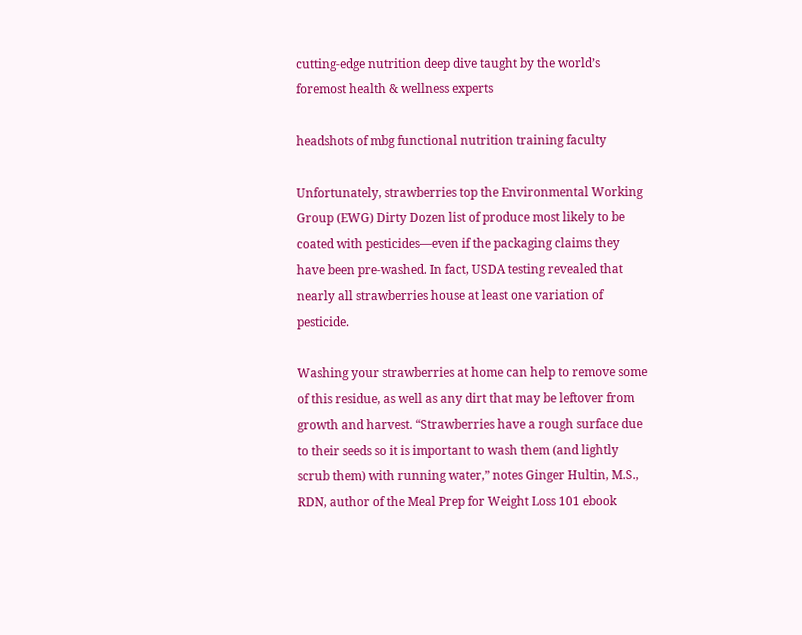cutting-edge nutrition deep dive taught by the world’s foremost health & wellness experts

headshots of mbg functional nutrition training faculty

Unfortunately, strawberries top the Environmental Working Group (EWG) Dirty Dozen list of produce most likely to be coated with pesticides—even if the packaging claims they have been pre-washed. In fact, USDA testing revealed that nearly all strawberries house at least one variation of pesticide.

Washing your strawberries at home can help to remove some of this residue, as well as any dirt that may be leftover from growth and harvest. “Strawberries have a rough surface due to their seeds so it is important to wash them (and lightly scrub them) with running water,” notes Ginger Hultin, M.S., RDN, author of the Meal Prep for Weight Loss 101 ebook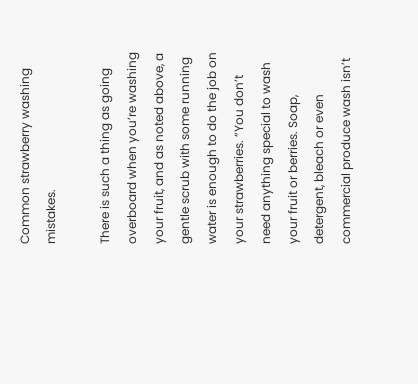Common strawberry washing mistakes.

There is such a thing as going overboard when you’re washing your fruit, and as noted above, a gentle scrub with some running water is enough to do the job on your strawberries. “You don’t need anything special to wash your fruit or berries. Soap, detergent, bleach or even commercial produce wash isn’t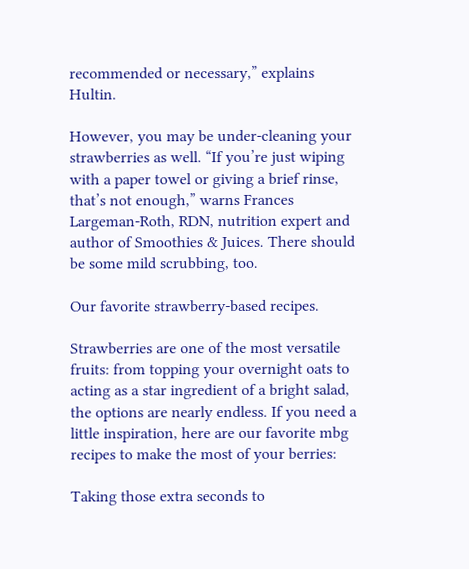recommended or necessary,” explains Hultin.

However, you may be under-cleaning your strawberries as well. “If you’re just wiping with a paper towel or giving a brief rinse, that’s not enough,” warns Frances Largeman-Roth, RDN, nutrition expert and author of Smoothies & Juices. There should be some mild scrubbing, too.

Our favorite strawberry-based recipes.

Strawberries are one of the most versatile fruits: from topping your overnight oats to acting as a star ingredient of a bright salad, the options are nearly endless. If you need a little inspiration, here are our favorite mbg recipes to make the most of your berries:

Taking those extra seconds to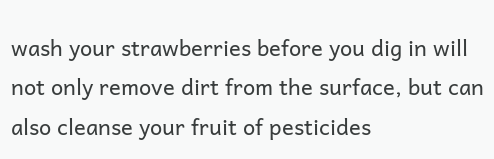wash your strawberries before you dig in will not only remove dirt from the surface, but can also cleanse your fruit of pesticides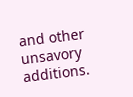and other unsavory additions.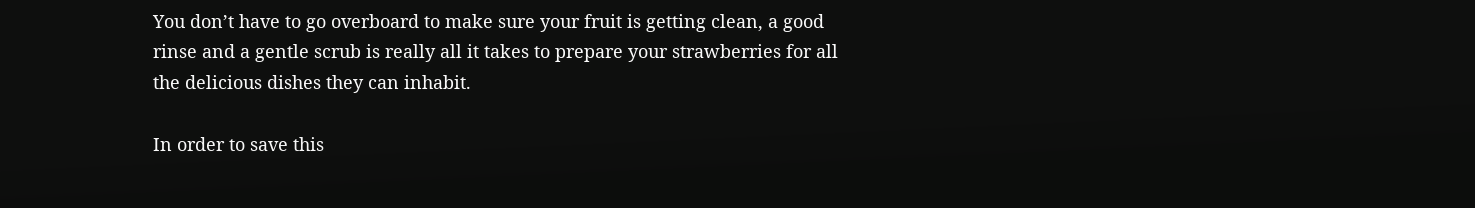You don’t have to go overboard to make sure your fruit is getting clean, a good rinse and a gentle scrub is really all it takes to prepare your strawberries for all the delicious dishes they can inhabit.

In order to save this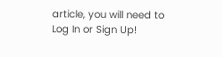article, you will need to Log In or Sign Up!